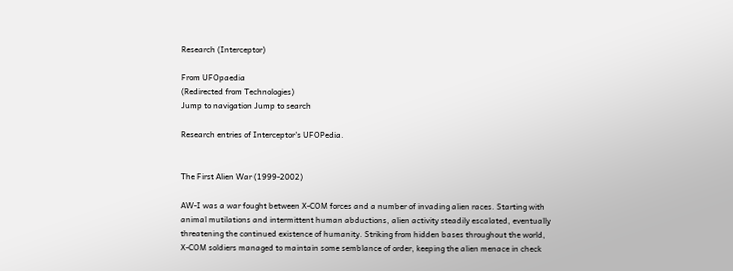Research (Interceptor)

From UFOpaedia
(Redirected from Technologies)
Jump to navigation Jump to search

Research entries of Interceptor's UFOPedia.


The First Alien War (1999-2002)

AW-I was a war fought between X-COM forces and a number of invading alien races. Starting with
animal mutilations and intermittent human abductions, alien activity steadily escalated, eventually
threatening the continued existence of humanity. Striking from hidden bases throughout the world,
X-COM soldiers managed to maintain some semblance of order, keeping the alien menace in check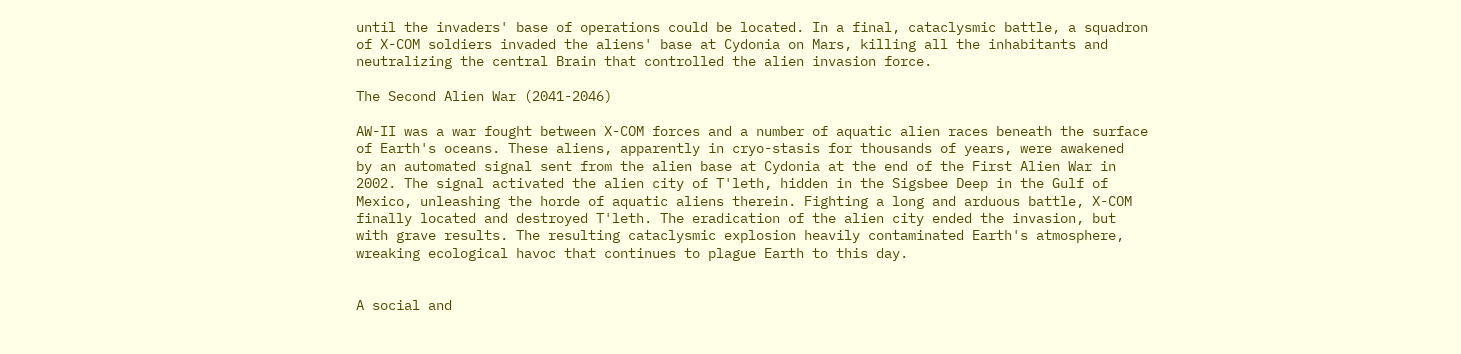until the invaders' base of operations could be located. In a final, cataclysmic battle, a squadron
of X-COM soldiers invaded the aliens' base at Cydonia on Mars, killing all the inhabitants and
neutralizing the central Brain that controlled the alien invasion force.

The Second Alien War (2041-2046)

AW-II was a war fought between X-COM forces and a number of aquatic alien races beneath the surface
of Earth's oceans. These aliens, apparently in cryo-stasis for thousands of years, were awakened
by an automated signal sent from the alien base at Cydonia at the end of the First Alien War in
2002. The signal activated the alien city of T'leth, hidden in the Sigsbee Deep in the Gulf of
Mexico, unleashing the horde of aquatic aliens therein. Fighting a long and arduous battle, X-COM
finally located and destroyed T'leth. The eradication of the alien city ended the invasion, but
with grave results. The resulting cataclysmic explosion heavily contaminated Earth's atmosphere,
wreaking ecological havoc that continues to plague Earth to this day.


A social and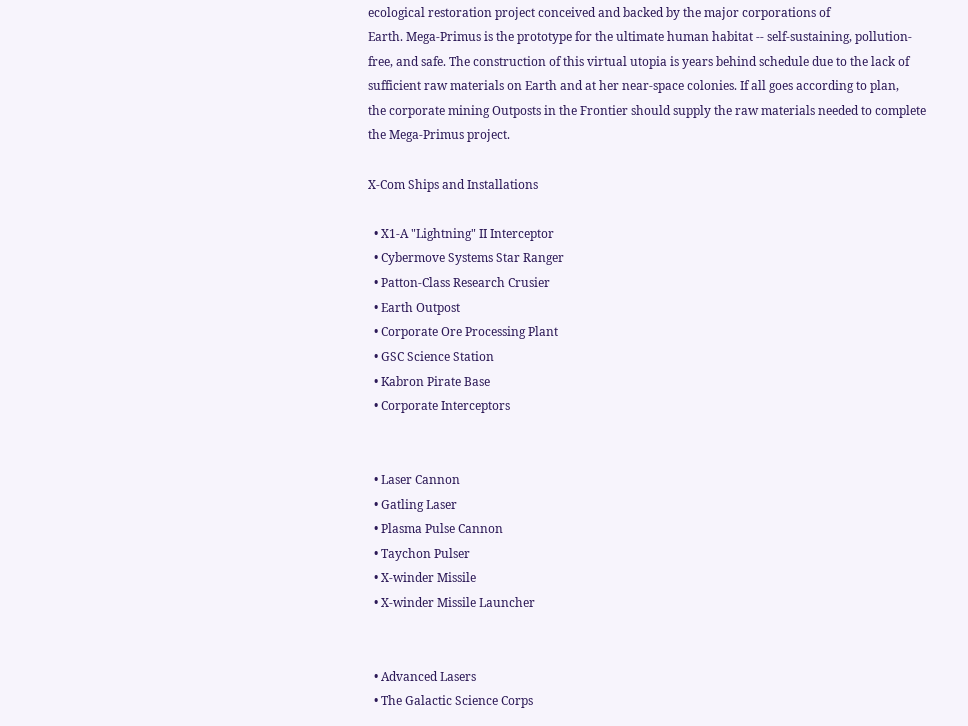ecological restoration project conceived and backed by the major corporations of
Earth. Mega-Primus is the prototype for the ultimate human habitat -- self-sustaining, pollution-
free, and safe. The construction of this virtual utopia is years behind schedule due to the lack of
sufficient raw materials on Earth and at her near-space colonies. If all goes according to plan,
the corporate mining Outposts in the Frontier should supply the raw materials needed to complete
the Mega-Primus project.

X-Com Ships and Installations

  • X1-A "Lightning" II Interceptor
  • Cybermove Systems Star Ranger
  • Patton-Class Research Crusier
  • Earth Outpost
  • Corporate Ore Processing Plant
  • GSC Science Station
  • Kabron Pirate Base
  • Corporate Interceptors


  • Laser Cannon
  • Gatling Laser
  • Plasma Pulse Cannon
  • Taychon Pulser
  • X-winder Missile
  • X-winder Missile Launcher


  • Advanced Lasers
  • The Galactic Science Corps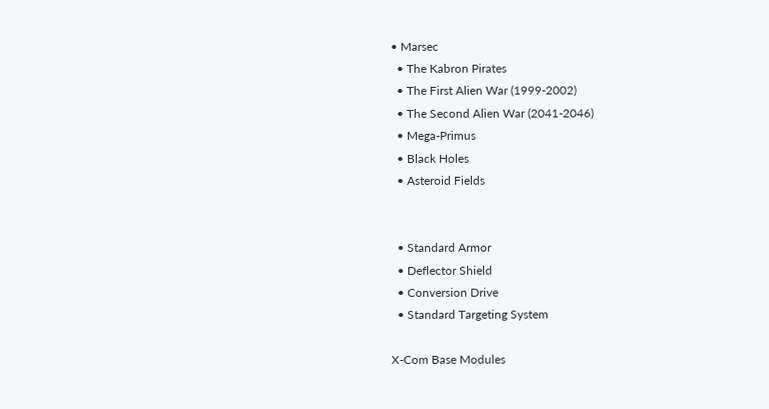• Marsec
  • The Kabron Pirates
  • The First Alien War (1999-2002)
  • The Second Alien War (2041-2046)
  • Mega-Primus
  • Black Holes
  • Asteroid Fields


  • Standard Armor
  • Deflector Shield
  • Conversion Drive
  • Standard Targeting System

X-Com Base Modules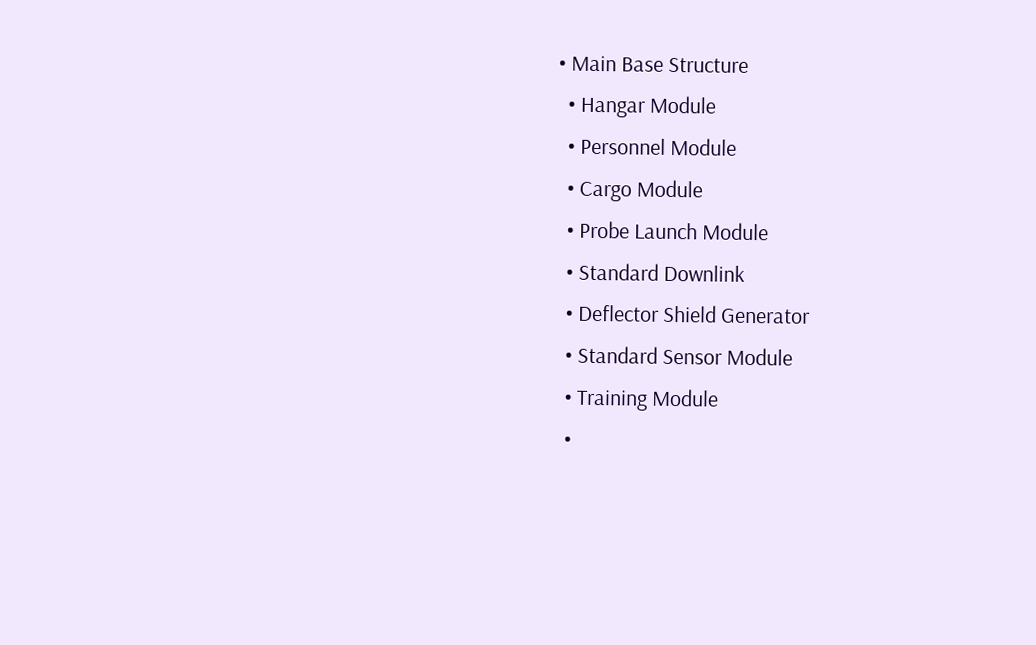• Main Base Structure
  • Hangar Module
  • Personnel Module
  • Cargo Module
  • Probe Launch Module
  • Standard Downlink
  • Deflector Shield Generator
  • Standard Sensor Module
  • Training Module
  •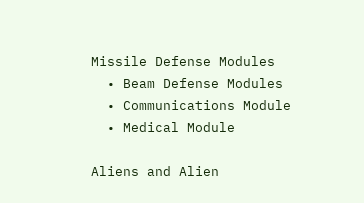Missile Defense Modules
  • Beam Defense Modules
  • Communications Module
  • Medical Module

Aliens and Alien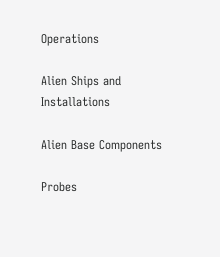Operations

Alien Ships and Installations

Alien Base Components

Probes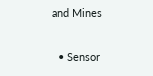and Mines

  • Sensor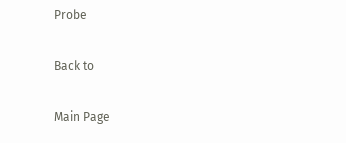Probe

Back to

Main Page